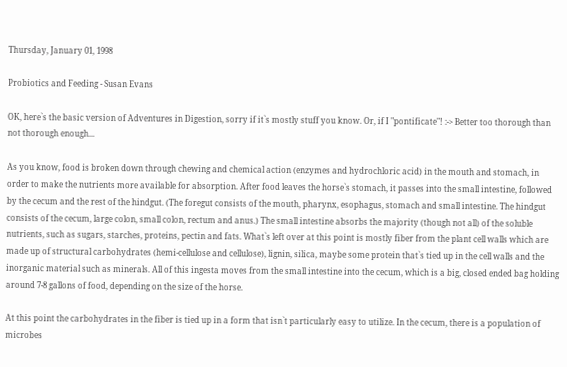Thursday, January 01, 1998

Probiotics and Feeding - Susan Evans

OK, here`s the basic version of Adventures in Digestion, sorry if it`s mostly stuff you know. Or, if I "pontificate"! :-> Better too thorough than not thorough enough...

As you know, food is broken down through chewing and chemical action (enzymes and hydrochloric acid) in the mouth and stomach, in order to make the nutrients more available for absorption. After food leaves the horse`s stomach, it passes into the small intestine, followed by the cecum and the rest of the hindgut. (The foregut consists of the mouth, pharynx, esophagus, stomach and small intestine. The hindgut consists of the cecum, large colon, small colon, rectum and anus.) The small intestine absorbs the majority (though not all) of the soluble nutrients, such as sugars, starches, proteins, pectin and fats. What`s left over at this point is mostly fiber from the plant cell walls which are made up of structural carbohydrates (hemi-cellulose and cellulose), lignin, silica, maybe some protein that`s tied up in the cell walls and the inorganic material such as minerals. All of this ingesta moves from the small intestine into the cecum, which is a big, closed ended bag holding around 7-8 gallons of food, depending on the size of the horse.

At this point the carbohydrates in the fiber is tied up in a form that isn`t particularly easy to utilize. In the cecum, there is a population of microbes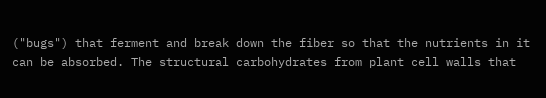("bugs") that ferment and break down the fiber so that the nutrients in it can be absorbed. The structural carbohydrates from plant cell walls that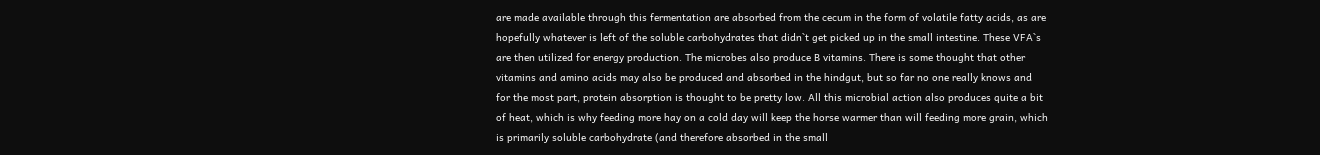are made available through this fermentation are absorbed from the cecum in the form of volatile fatty acids, as are hopefully whatever is left of the soluble carbohydrates that didn`t get picked up in the small intestine. These VFA`s are then utilized for energy production. The microbes also produce B vitamins. There is some thought that other vitamins and amino acids may also be produced and absorbed in the hindgut, but so far no one really knows and for the most part, protein absorption is thought to be pretty low. All this microbial action also produces quite a bit of heat, which is why feeding more hay on a cold day will keep the horse warmer than will feeding more grain, which is primarily soluble carbohydrate (and therefore absorbed in the small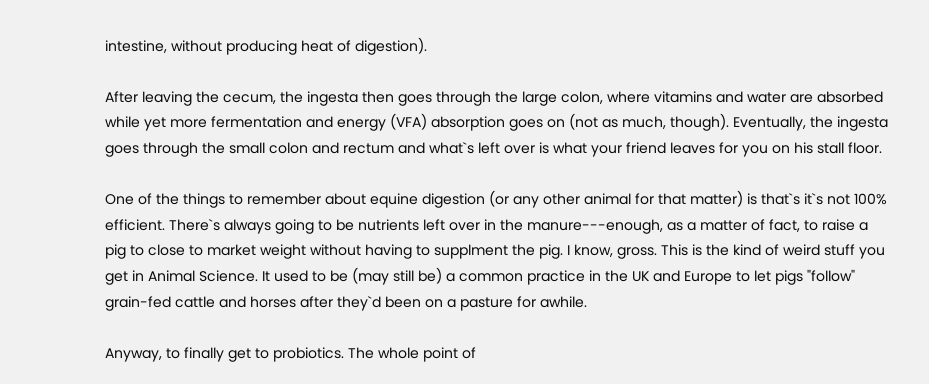intestine, without producing heat of digestion).

After leaving the cecum, the ingesta then goes through the large colon, where vitamins and water are absorbed while yet more fermentation and energy (VFA) absorption goes on (not as much, though). Eventually, the ingesta goes through the small colon and rectum and what`s left over is what your friend leaves for you on his stall floor.

One of the things to remember about equine digestion (or any other animal for that matter) is that`s it`s not 100% efficient. There`s always going to be nutrients left over in the manure---enough, as a matter of fact, to raise a pig to close to market weight without having to supplment the pig. I know, gross. This is the kind of weird stuff you get in Animal Science. It used to be (may still be) a common practice in the UK and Europe to let pigs "follow" grain-fed cattle and horses after they`d been on a pasture for awhile.

Anyway, to finally get to probiotics. The whole point of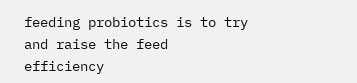feeding probiotics is to try and raise the feed efficiency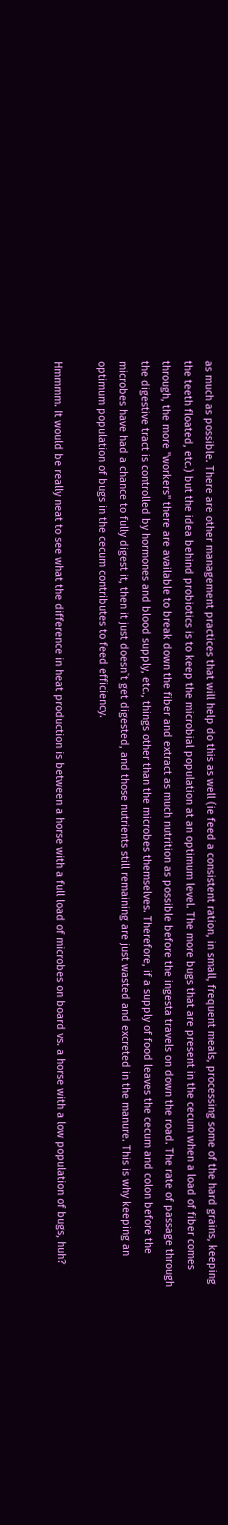as much as possible. There are other management practices that will help do this as well (ie feed a consistent ration, in small, frequent meals, processing some of the hard grains, keeping the teeth floated, etc.) but the idea behind probiotics is to keep the microbial population at an optimum level. The more bugs that are present in the cecum when a load of fiber comes through, the more "workers" there are available to break down the fiber and extract as much nutrition as possible before the ingesta travels on down the road. The rate of passage through the digestive tract is controlled by hormones and blood supply, etc., things other than the microbes themselves. Therefore, if a supply of food leaves the cecum and colon before the microbes have had a chance to fully digest it, then it just doesn`t get digested, and those nutrients still remaining are just wasted and excreted in the manure. This is why keeping an optimum population of bugs in the cecum contributes to feed efficiency.

Hmmmm. It would be really neat to see what the difference in heat production is between a horse with a full load of microbes on board vs. a horse with a low population of bugs, huh?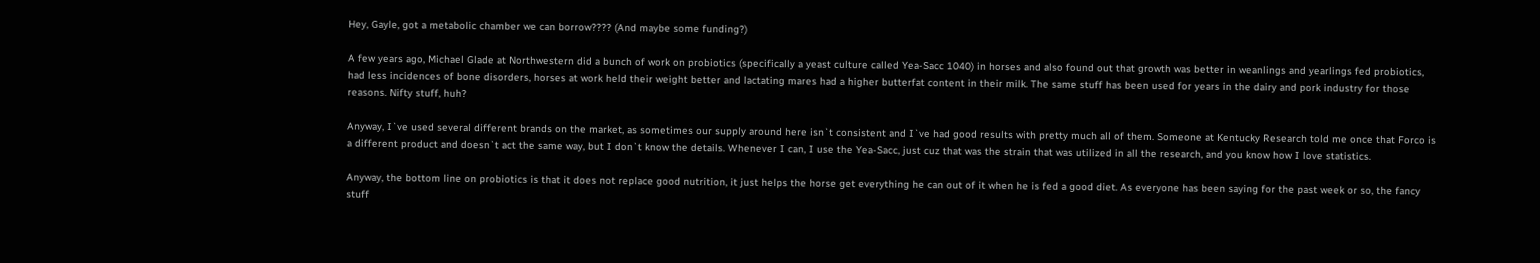Hey, Gayle, got a metabolic chamber we can borrow???? (And maybe some funding?)

A few years ago, Michael Glade at Northwestern did a bunch of work on probiotics (specifically a yeast culture called Yea-Sacc 1040) in horses and also found out that growth was better in weanlings and yearlings fed probiotics, had less incidences of bone disorders, horses at work held their weight better and lactating mares had a higher butterfat content in their milk. The same stuff has been used for years in the dairy and pork industry for those reasons. Nifty stuff, huh?

Anyway, I`ve used several different brands on the market, as sometimes our supply around here isn`t consistent and I`ve had good results with pretty much all of them. Someone at Kentucky Research told me once that Forco is a different product and doesn`t act the same way, but I don`t know the details. Whenever I can, I use the Yea-Sacc, just cuz that was the strain that was utilized in all the research, and you know how I love statistics.

Anyway, the bottom line on probiotics is that it does not replace good nutrition, it just helps the horse get everything he can out of it when he is fed a good diet. As everyone has been saying for the past week or so, the fancy stuff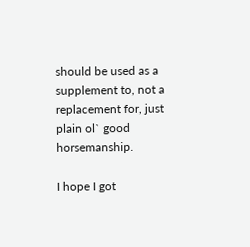should be used as a supplement to, not a replacement for, just plain ol` good horsemanship.

I hope I got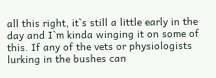all this right, it`s still a little early in the day and I`m kinda winging it on some of this. If any of the vets or physiologists lurking in the bushes can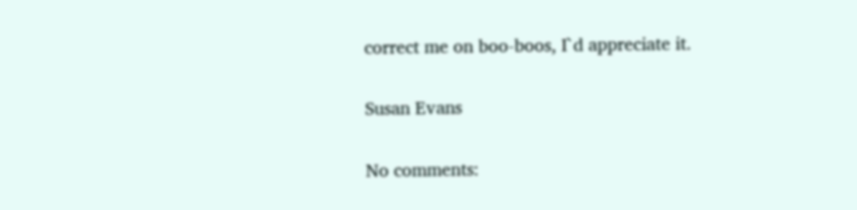correct me on boo-boos, I`d appreciate it.

Susan Evans

No comments: